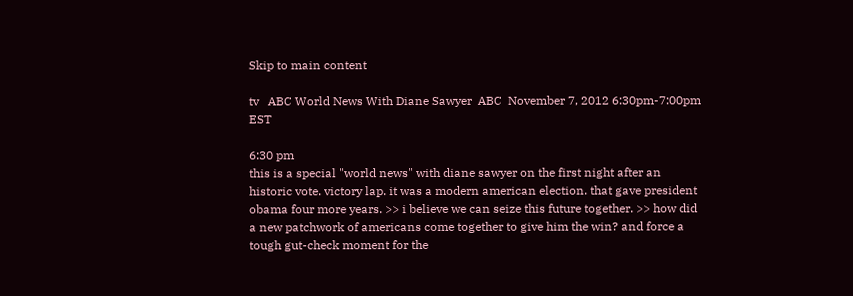Skip to main content

tv   ABC World News With Diane Sawyer  ABC  November 7, 2012 6:30pm-7:00pm EST

6:30 pm
this is a special "world news" with diane sawyer on the first night after an historic vote. victory lap. it was a modern american election. that gave president obama four more years. >> i believe we can seize this future together. >> how did a new patchwork of americans come together to give him the win? and force a tough gut-check moment for the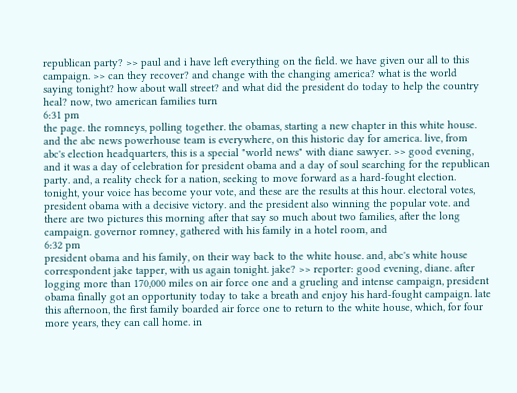republican party? >> paul and i have left everything on the field. we have given our all to this campaign. >> can they recover? and change with the changing america? what is the world saying tonight? how about wall street? and what did the president do today to help the country heal? now, two american families turn
6:31 pm
the page. the romneys, polling together. the obamas, starting a new chapter in this white house. and the abc news powerhouse team is everywhere, on this historic day for america. live, from abc's election headquarters, this is a special "world news" with diane sawyer. >> good evening, and it was a day of celebration for president obama and a day of soul searching for the republican party. and, a reality check for a nation, seeking to move forward as a hard-fought election. tonight, your voice has become your vote, and these are the results at this hour. electoral votes, president obama with a decisive victory. and the president also winning the popular vote. and there are two pictures this morning after that say so much about two families, after the long campaign. governor romney, gathered with his family in a hotel room, and
6:32 pm
president obama and his family, on their way back to the white house. and, abc's white house correspondent jake tapper, with us again tonight. jake? >> reporter: good evening, diane. after logging more than 170,000 miles on air force one and a grueling and intense campaign, president obama finally got an opportunity today to take a breath and enjoy his hard-fought campaign. late this afternoon, the first family boarded air force one to return to the white house, which, for four more years, they can call home. in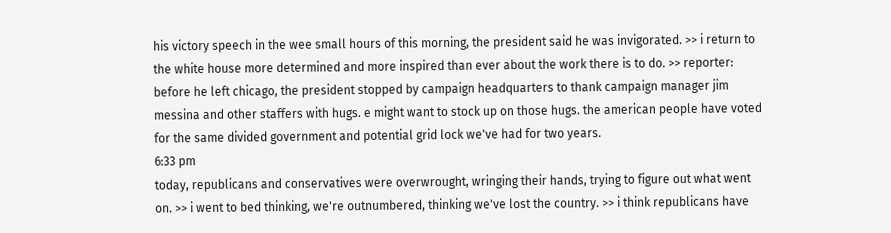his victory speech in the wee small hours of this morning, the president said he was invigorated. >> i return to the white house more determined and more inspired than ever about the work there is to do. >> reporter: before he left chicago, the president stopped by campaign headquarters to thank campaign manager jim messina and other staffers with hugs. e might want to stock up on those hugs. the american people have voted for the same divided government and potential grid lock we've had for two years.
6:33 pm
today, republicans and conservatives were overwrought, wringing their hands, trying to figure out what went on. >> i went to bed thinking, we're outnumbered, thinking we've lost the country. >> i think republicans have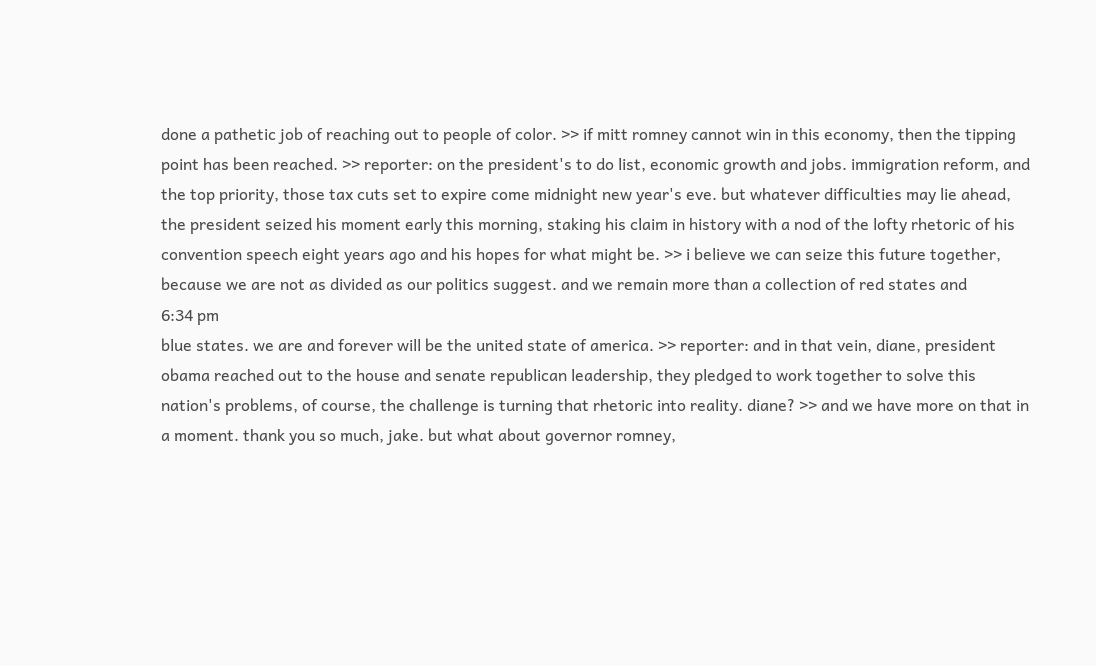done a pathetic job of reaching out to people of color. >> if mitt romney cannot win in this economy, then the tipping point has been reached. >> reporter: on the president's to do list, economic growth and jobs. immigration reform, and the top priority, those tax cuts set to expire come midnight new year's eve. but whatever difficulties may lie ahead, the president seized his moment early this morning, staking his claim in history with a nod of the lofty rhetoric of his convention speech eight years ago and his hopes for what might be. >> i believe we can seize this future together, because we are not as divided as our politics suggest. and we remain more than a collection of red states and
6:34 pm
blue states. we are and forever will be the united state of america. >> reporter: and in that vein, diane, president obama reached out to the house and senate republican leadership, they pledged to work together to solve this nation's problems, of course, the challenge is turning that rhetoric into reality. diane? >> and we have more on that in a moment. thank you so much, jake. but what about governor romney,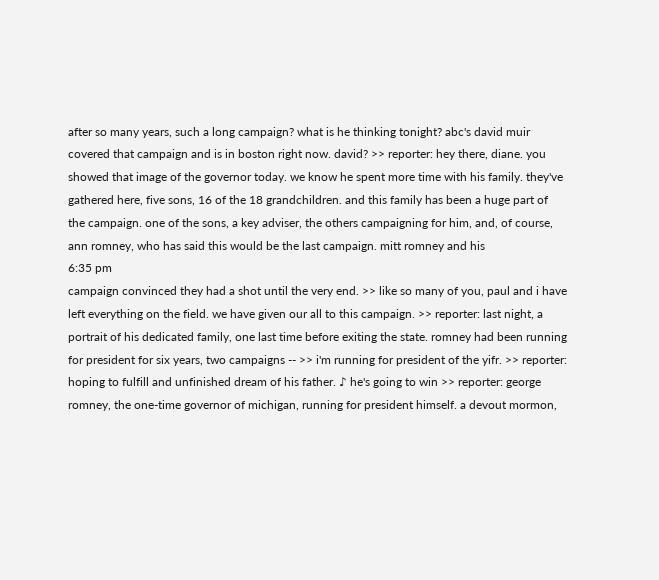after so many years, such a long campaign? what is he thinking tonight? abc's david muir covered that campaign and is in boston right now. david? >> reporter: hey there, diane. you showed that image of the governor today. we know he spent more time with his family. they've gathered here, five sons, 16 of the 18 grandchildren. and this family has been a huge part of the campaign. one of the sons, a key adviser, the others campaigning for him, and, of course, ann romney, who has said this would be the last campaign. mitt romney and his
6:35 pm
campaign convinced they had a shot until the very end. >> like so many of you, paul and i have left everything on the field. we have given our all to this campaign. >> reporter: last night, a portrait of his dedicated family, one last time before exiting the state. romney had been running for president for six years, two campaigns -- >> i'm running for president of the yifr. >> reporter: hoping to fulfill and unfinished dream of his father. ♪ he's going to win >> reporter: george romney, the one-time governor of michigan, running for president himself. a devout mormon,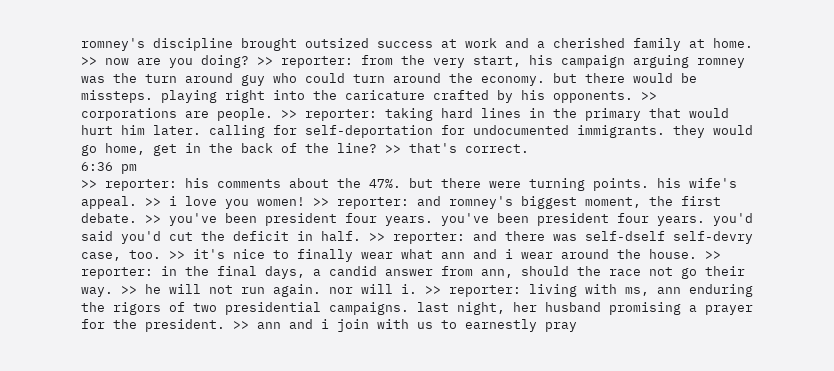romney's discipline brought outsized success at work and a cherished family at home. >> now are you doing? >> reporter: from the very start, his campaign arguing romney was the turn around guy who could turn around the economy. but there would be missteps. playing right into the caricature crafted by his opponents. >> corporations are people. >> reporter: taking hard lines in the primary that would hurt him later. calling for self-deportation for undocumented immigrants. they would go home, get in the back of the line? >> that's correct.
6:36 pm
>> reporter: his comments about the 47%. but there were turning points. his wife's appeal. >> i love you women! >> reporter: and romney's biggest moment, the first debate. >> you've been president four years. you've been president four years. you'd said you'd cut the deficit in half. >> reporter: and there was self-dself self-devry case, too. >> it's nice to finally wear what ann and i wear around the house. >> reporter: in the final days, a candid answer from ann, should the race not go their way. >> he will not run again. nor will i. >> reporter: living with ms, ann enduring the rigors of two presidential campaigns. last night, her husband promising a prayer for the president. >> ann and i join with us to earnestly pray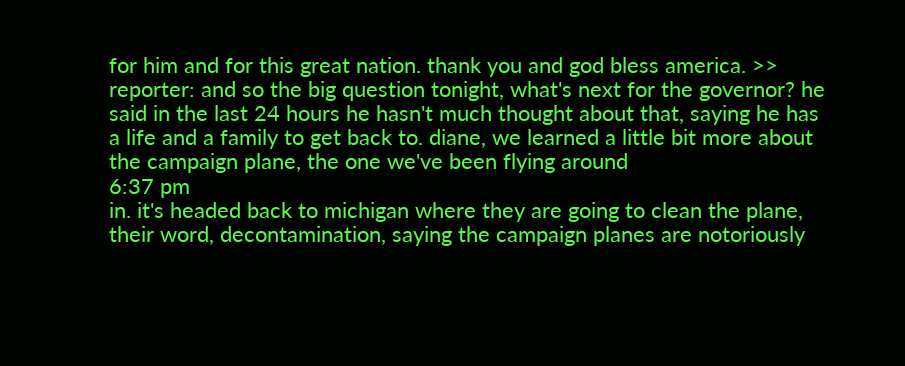for him and for this great nation. thank you and god bless america. >> reporter: and so the big question tonight, what's next for the governor? he said in the last 24 hours he hasn't much thought about that, saying he has a life and a family to get back to. diane, we learned a little bit more about the campaign plane, the one we've been flying around
6:37 pm
in. it's headed back to michigan where they are going to clean the plane, their word, decontamination, saying the campaign planes are notoriously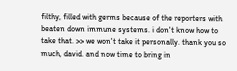filthy, filled with germs because of the reporters with beaten down immune systems. i don't know how to take that. >> we won't take it personally. thank you so much, david. and now time to bring in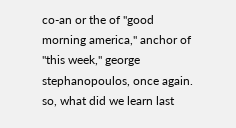co-an or the of "good morning america," anchor of "this week," george stephanopoulos, once again. so, what did we learn last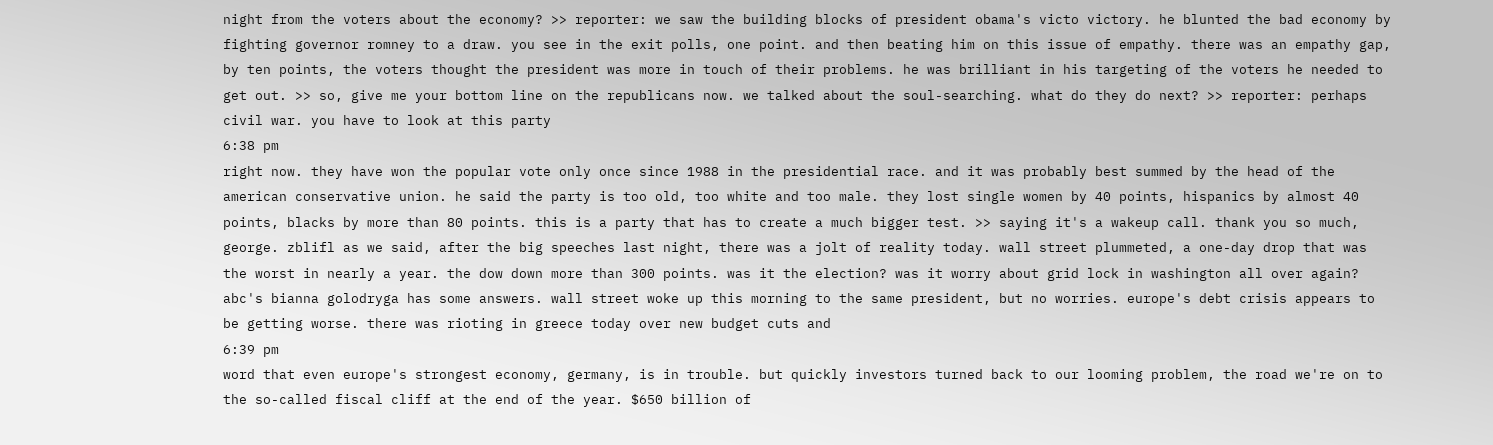night from the voters about the economy? >> reporter: we saw the building blocks of president obama's victo victory. he blunted the bad economy by fighting governor romney to a draw. you see in the exit polls, one point. and then beating him on this issue of empathy. there was an empathy gap, by ten points, the voters thought the president was more in touch of their problems. he was brilliant in his targeting of the voters he needed to get out. >> so, give me your bottom line on the republicans now. we talked about the soul-searching. what do they do next? >> reporter: perhaps civil war. you have to look at this party
6:38 pm
right now. they have won the popular vote only once since 1988 in the presidential race. and it was probably best summed by the head of the american conservative union. he said the party is too old, too white and too male. they lost single women by 40 points, hispanics by almost 40 points, blacks by more than 80 points. this is a party that has to create a much bigger test. >> saying it's a wakeup call. thank you so much, george. zblifl as we said, after the big speeches last night, there was a jolt of reality today. wall street plummeted, a one-day drop that was the worst in nearly a year. the dow down more than 300 points. was it the election? was it worry about grid lock in washington all over again? abc's bianna golodryga has some answers. wall street woke up this morning to the same president, but no worries. europe's debt crisis appears to be getting worse. there was rioting in greece today over new budget cuts and
6:39 pm
word that even europe's strongest economy, germany, is in trouble. but quickly investors turned back to our looming problem, the road we're on to the so-called fiscal cliff at the end of the year. $650 billion of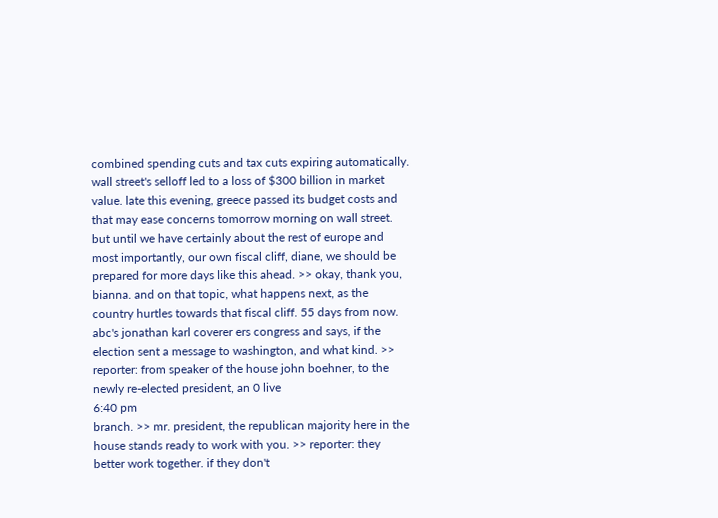combined spending cuts and tax cuts expiring automatically. wall street's selloff led to a loss of $300 billion in market value. late this evening, greece passed its budget costs and that may ease concerns tomorrow morning on wall street. but until we have certainly about the rest of europe and most importantly, our own fiscal cliff, diane, we should be prepared for more days like this ahead. >> okay, thank you, bianna. and on that topic, what happens next, as the country hurtles towards that fiscal cliff. 55 days from now. abc's jonathan karl coverer ers congress and says, if the election sent a message to washington, and what kind. >> reporter: from speaker of the house john boehner, to the newly re-elected president, an 0 live
6:40 pm
branch. >> mr. president, the republican majority here in the house stands ready to work with you. >> reporter: they better work together. if they don't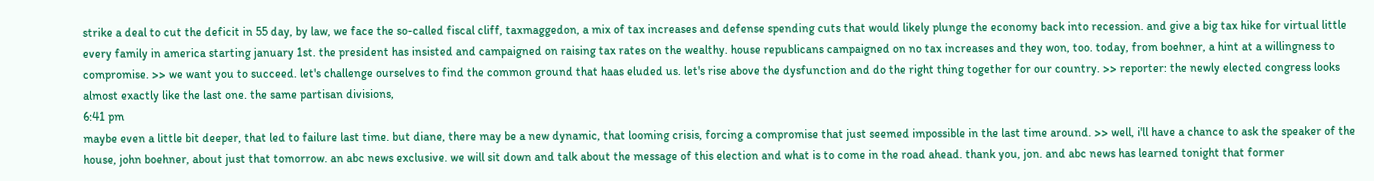strike a deal to cut the deficit in 55 day, by law, we face the so-called fiscal cliff, taxmaggedon, a mix of tax increases and defense spending cuts that would likely plunge the economy back into recession. and give a big tax hike for virtual little every family in america starting january 1st. the president has insisted and campaigned on raising tax rates on the wealthy. house republicans campaigned on no tax increases and they won, too. today, from boehner, a hint at a willingness to compromise. >> we want you to succeed. let's challenge ourselves to find the common ground that haas eluded us. let's rise above the dysfunction and do the right thing together for our country. >> reporter: the newly elected congress looks almost exactly like the last one. the same partisan divisions,
6:41 pm
maybe even a little bit deeper, that led to failure last time. but diane, there may be a new dynamic, that looming crisis, forcing a compromise that just seemed impossible in the last time around. >> well, i'll have a chance to ask the speaker of the house, john boehner, about just that tomorrow. an abc news exclusive. we will sit down and talk about the message of this election and what is to come in the road ahead. thank you, jon. and abc news has learned tonight that former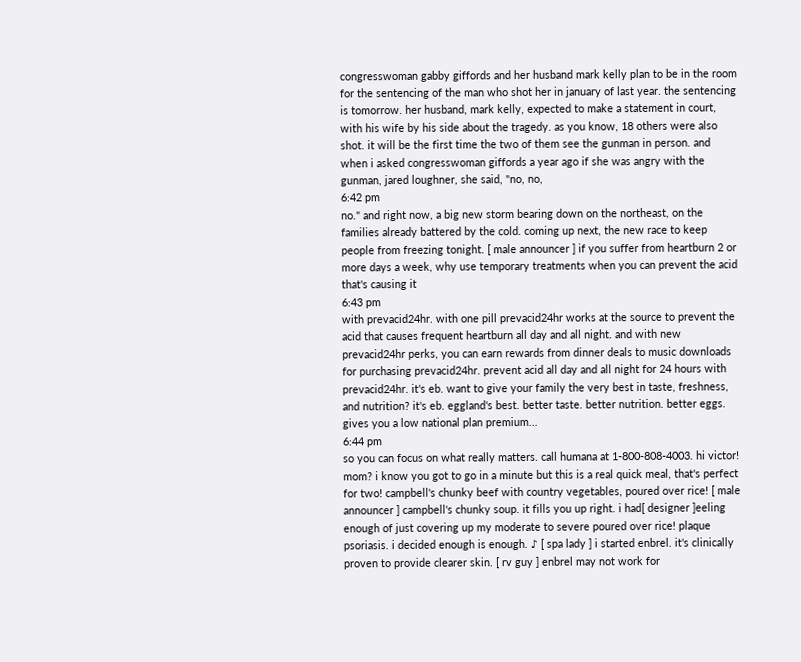congresswoman gabby giffords and her husband mark kelly plan to be in the room for the sentencing of the man who shot her in january of last year. the sentencing is tomorrow. her husband, mark kelly, expected to make a statement in court, with his wife by his side about the tragedy. as you know, 18 others were also shot. it will be the first time the two of them see the gunman in person. and when i asked congresswoman giffords a year ago if she was angry with the gunman, jared loughner, she said, "no, no,
6:42 pm
no." and right now, a big new storm bearing down on the northeast, on the families already battered by the cold. coming up next, the new race to keep people from freezing tonight. [ male announcer ] if you suffer from heartburn 2 or more days a week, why use temporary treatments when you can prevent the acid that's causing it
6:43 pm
with prevacid24hr. with one pill prevacid24hr works at the source to prevent the acid that causes frequent heartburn all day and all night. and with new prevacid24hr perks, you can earn rewards from dinner deals to music downloads for purchasing prevacid24hr. prevent acid all day and all night for 24 hours with prevacid24hr. it's eb. want to give your family the very best in taste, freshness, and nutrition? it's eb. eggland's best. better taste. better nutrition. better eggs. gives you a low national plan premium...
6:44 pm
so you can focus on what really matters. call humana at 1-800-808-4003. hi victor! mom? i know you got to go in a minute but this is a real quick meal, that's perfect for two! campbell's chunky beef with country vegetables, poured over rice! [ male announcer ] campbell's chunky soup. it fills you up right. i had[ designer ]eeling enough of just covering up my moderate to severe poured over rice! plaque psoriasis. i decided enough is enough. ♪ [ spa lady ] i started enbrel. it's clinically proven to provide clearer skin. [ rv guy ] enbrel may not work for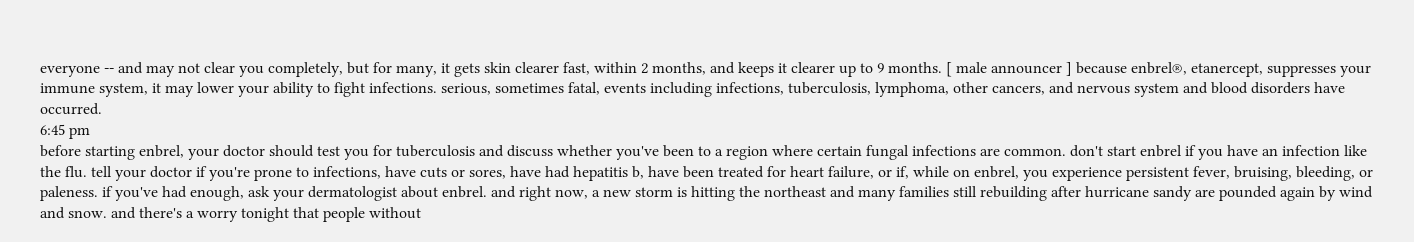everyone -- and may not clear you completely, but for many, it gets skin clearer fast, within 2 months, and keeps it clearer up to 9 months. [ male announcer ] because enbrel®, etanercept, suppresses your immune system, it may lower your ability to fight infections. serious, sometimes fatal, events including infections, tuberculosis, lymphoma, other cancers, and nervous system and blood disorders have occurred.
6:45 pm
before starting enbrel, your doctor should test you for tuberculosis and discuss whether you've been to a region where certain fungal infections are common. don't start enbrel if you have an infection like the flu. tell your doctor if you're prone to infections, have cuts or sores, have had hepatitis b, have been treated for heart failure, or if, while on enbrel, you experience persistent fever, bruising, bleeding, or paleness. if you've had enough, ask your dermatologist about enbrel. and right now, a new storm is hitting the northeast and many families still rebuilding after hurricane sandy are pounded again by wind and snow. and there's a worry tonight that people without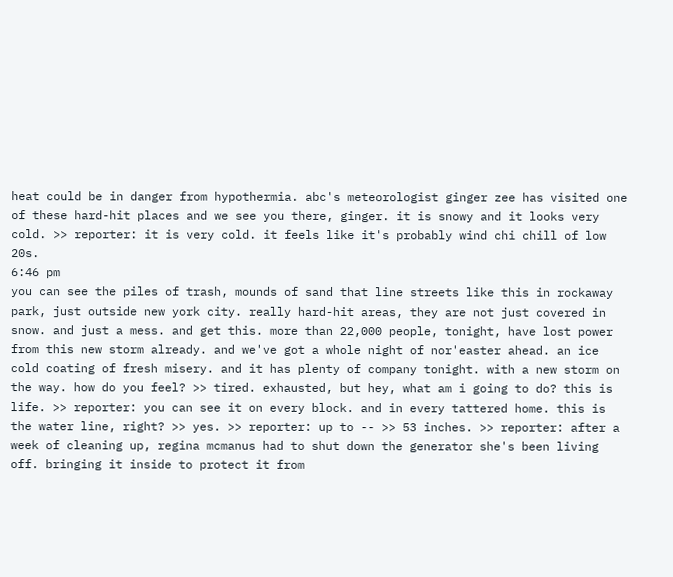heat could be in danger from hypothermia. abc's meteorologist ginger zee has visited one of these hard-hit places and we see you there, ginger. it is snowy and it looks very cold. >> reporter: it is very cold. it feels like it's probably wind chi chill of low 20s.
6:46 pm
you can see the piles of trash, mounds of sand that line streets like this in rockaway park, just outside new york city. really hard-hit areas, they are not just covered in snow. and just a mess. and get this. more than 22,000 people, tonight, have lost power from this new storm already. and we've got a whole night of nor'easter ahead. an ice cold coating of fresh misery. and it has plenty of company tonight. with a new storm on the way. how do you feel? >> tired. exhausted, but hey, what am i going to do? this is life. >> reporter: you can see it on every block. and in every tattered home. this is the water line, right? >> yes. >> reporter: up to -- >> 53 inches. >> reporter: after a week of cleaning up, regina mcmanus had to shut down the generator she's been living off. bringing it inside to protect it from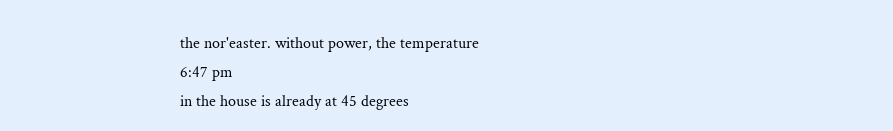the nor'easter. without power, the temperature
6:47 pm
in the house is already at 45 degrees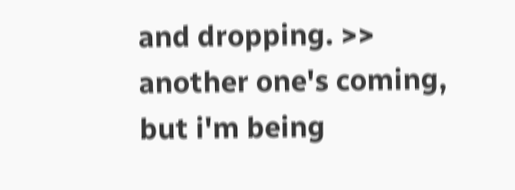and dropping. >> another one's coming, but i'm being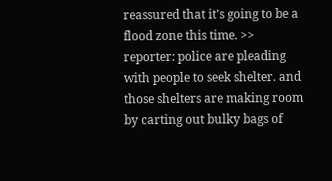reassured that it's going to be a flood zone this time. >> reporter: police are pleading with people to seek shelter. and those shelters are making room by carting out bulky bags of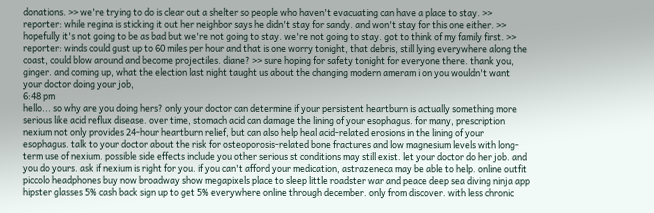donations. >> we're trying to do is clear out a shelter so people who haven't evacuating can have a place to stay. >> reporter: while regina is sticking it out her neighbor says he didn't stay for sandy. and won't stay for this one either. >> hopefully it's not going to be as bad but we're not going to stay. we're not going to stay. got to think of my family first. >> reporter: winds could gust up to 60 miles per hour and that is one worry tonight, that debris, still lying everywhere along the coast, could blow around and become projectiles. diane? >> sure hoping for safety tonight for everyone there. thank you, ginger. and coming up, what the election last night taught us about the changing modern ameram i on you wouldn't want your doctor doing your job,
6:48 pm
hello... so why are you doing hers? only your doctor can determine if your persistent heartburn is actually something more serious like acid reflux disease. over time, stomach acid can damage the lining of your esophagus. for many, prescription nexium not only provides 24-hour heartburn relief, but can also help heal acid-related erosions in the lining of your esophagus. talk to your doctor about the risk for osteoporosis-related bone fractures and low magnesium levels with long-term use of nexium. possible side effects include you other serious st conditions may still exist. let your doctor do her job. and you do yours. ask if nexium is right for you. if you can't afford your medication, astrazeneca may be able to help. online outfit piccolo headphones buy now broadway show megapixels place to sleep little roadster war and peace deep sea diving ninja app hipster glasses 5% cash back sign up to get 5% everywhere online through december. only from discover. with less chronic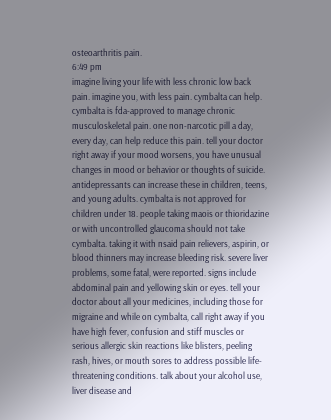osteoarthritis pain.
6:49 pm
imagine living your life with less chronic low back pain. imagine you, with less pain. cymbalta can help. cymbalta is fda-approved to manage chronic musculoskeletal pain. one non-narcotic pill a day, every day, can help reduce this pain. tell your doctor right away if your mood worsens, you have unusual changes in mood or behavior or thoughts of suicide. antidepressants can increase these in children, teens, and young adults. cymbalta is not approved for children under 18. people taking maois or thioridazine or with uncontrolled glaucoma should not take cymbalta. taking it with nsaid pain relievers, aspirin, or blood thinners may increase bleeding risk. severe liver problems, some fatal, were reported. signs include abdominal pain and yellowing skin or eyes. tell your doctor about all your medicines, including those for migraine and while on cymbalta, call right away if you have high fever, confusion and stiff muscles or serious allergic skin reactions like blisters, peeling rash, hives, or mouth sores to address possible life-threatening conditions. talk about your alcohol use, liver disease and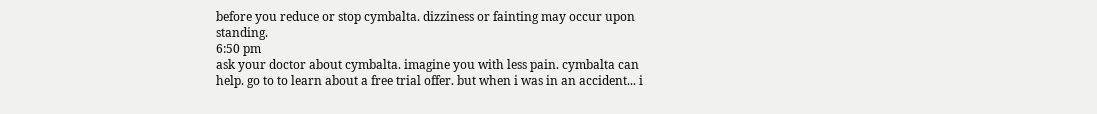before you reduce or stop cymbalta. dizziness or fainting may occur upon standing.
6:50 pm
ask your doctor about cymbalta. imagine you with less pain. cymbalta can help. go to to learn about a free trial offer. but when i was in an accident... i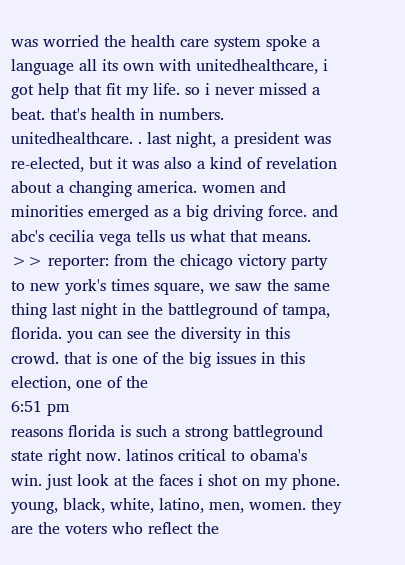was worried the health care system spoke a language all its own with unitedhealthcare, i got help that fit my life. so i never missed a beat. that's health in numbers. unitedhealthcare. . last night, a president was re-elected, but it was also a kind of revelation about a changing america. women and minorities emerged as a big driving force. and abc's cecilia vega tells us what that means. >> reporter: from the chicago victory party to new york's times square, we saw the same thing last night in the battleground of tampa, florida. you can see the diversity in this crowd. that is one of the big issues in this election, one of the
6:51 pm
reasons florida is such a strong battleground state right now. latinos critical to obama's win. just look at the faces i shot on my phone. young, black, white, latino, men, women. they are the voters who reflect the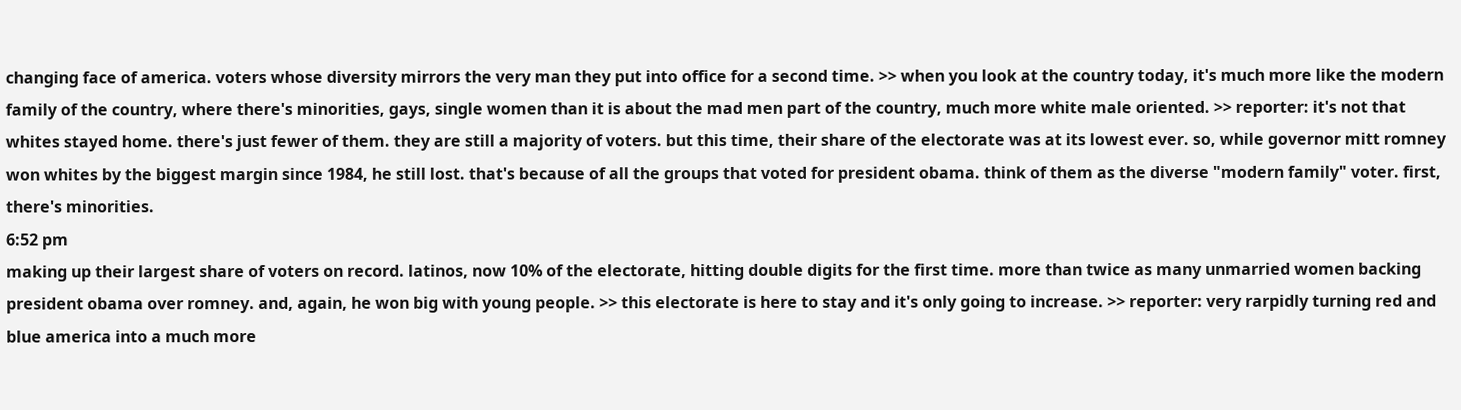changing face of america. voters whose diversity mirrors the very man they put into office for a second time. >> when you look at the country today, it's much more like the modern family of the country, where there's minorities, gays, single women than it is about the mad men part of the country, much more white male oriented. >> reporter: it's not that whites stayed home. there's just fewer of them. they are still a majority of voters. but this time, their share of the electorate was at its lowest ever. so, while governor mitt romney won whites by the biggest margin since 1984, he still lost. that's because of all the groups that voted for president obama. think of them as the diverse "modern family" voter. first, there's minorities.
6:52 pm
making up their largest share of voters on record. latinos, now 10% of the electorate, hitting double digits for the first time. more than twice as many unmarried women backing president obama over romney. and, again, he won big with young people. >> this electorate is here to stay and it's only going to increase. >> reporter: very rarpidly turning red and blue america into a much more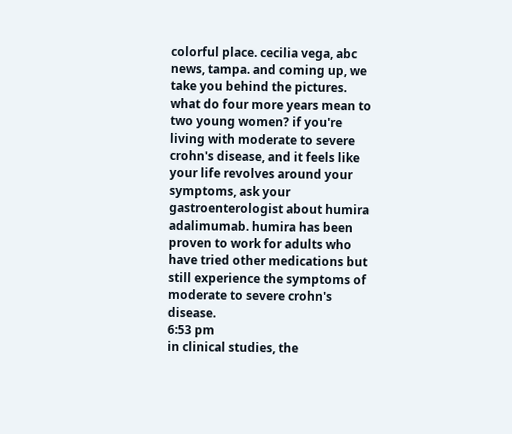colorful place. cecilia vega, abc news, tampa. and coming up, we take you behind the pictures. what do four more years mean to two young women? if you're living with moderate to severe crohn's disease, and it feels like your life revolves around your symptoms, ask your gastroenterologist about humira adalimumab. humira has been proven to work for adults who have tried other medications but still experience the symptoms of moderate to severe crohn's disease.
6:53 pm
in clinical studies, the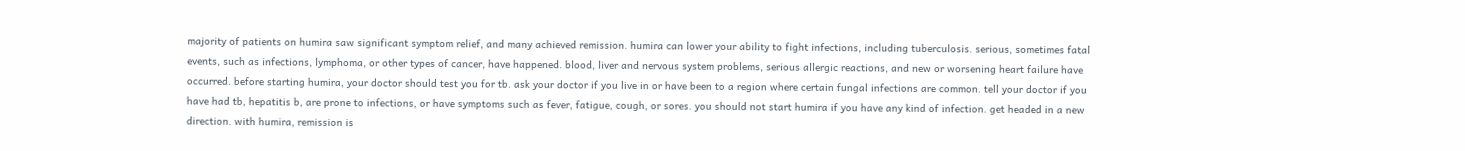majority of patients on humira saw significant symptom relief, and many achieved remission. humira can lower your ability to fight infections, including tuberculosis. serious, sometimes fatal events, such as infections, lymphoma, or other types of cancer, have happened. blood, liver and nervous system problems, serious allergic reactions, and new or worsening heart failure have occurred. before starting humira, your doctor should test you for tb. ask your doctor if you live in or have been to a region where certain fungal infections are common. tell your doctor if you have had tb, hepatitis b, are prone to infections, or have symptoms such as fever, fatigue, cough, or sores. you should not start humira if you have any kind of infection. get headed in a new direction. with humira, remission is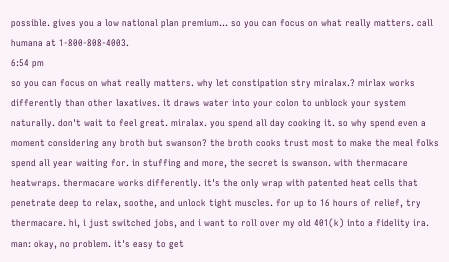possible. gives you a low national plan premium... so you can focus on what really matters. call humana at 1-800-808-4003.
6:54 pm
so you can focus on what really matters. why let constipation stry miralax.? mirlax works differently than other laxatives. it draws water into your colon to unblock your system naturally. don't wait to feel great. miralax. you spend all day cooking it. so why spend even a moment considering any broth but swanson? the broth cooks trust most to make the meal folks spend all year waiting for. in stuffing and more, the secret is swanson. with thermacare heatwraps. thermacare works differently. it's the only wrap with patented heat cells that penetrate deep to relax, soothe, and unlock tight muscles. for up to 16 hours of relief, try thermacare. hi, i just switched jobs, and i want to roll over my old 401(k) into a fidelity ira. man: okay, no problem. it's easy to get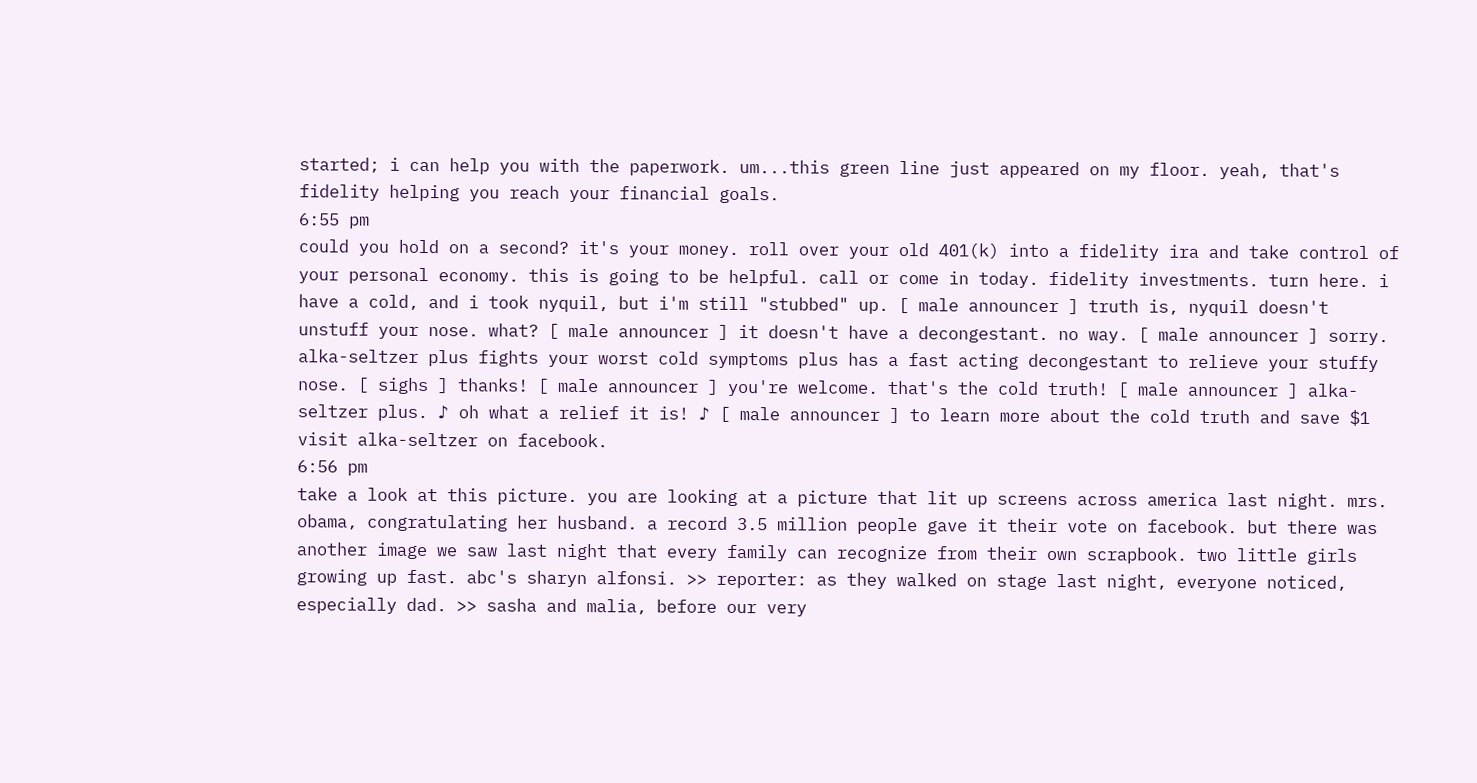started; i can help you with the paperwork. um...this green line just appeared on my floor. yeah, that's fidelity helping you reach your financial goals.
6:55 pm
could you hold on a second? it's your money. roll over your old 401(k) into a fidelity ira and take control of your personal economy. this is going to be helpful. call or come in today. fidelity investments. turn here. i have a cold, and i took nyquil, but i'm still "stubbed" up. [ male announcer ] truth is, nyquil doesn't unstuff your nose. what? [ male announcer ] it doesn't have a decongestant. no way. [ male announcer ] sorry. alka-seltzer plus fights your worst cold symptoms plus has a fast acting decongestant to relieve your stuffy nose. [ sighs ] thanks! [ male announcer ] you're welcome. that's the cold truth! [ male announcer ] alka-seltzer plus. ♪ oh what a relief it is! ♪ [ male announcer ] to learn more about the cold truth and save $1 visit alka-seltzer on facebook.
6:56 pm
take a look at this picture. you are looking at a picture that lit up screens across america last night. mrs. obama, congratulating her husband. a record 3.5 million people gave it their vote on facebook. but there was another image we saw last night that every family can recognize from their own scrapbook. two little girls growing up fast. abc's sharyn alfonsi. >> reporter: as they walked on stage last night, everyone noticed, especially dad. >> sasha and malia, before our very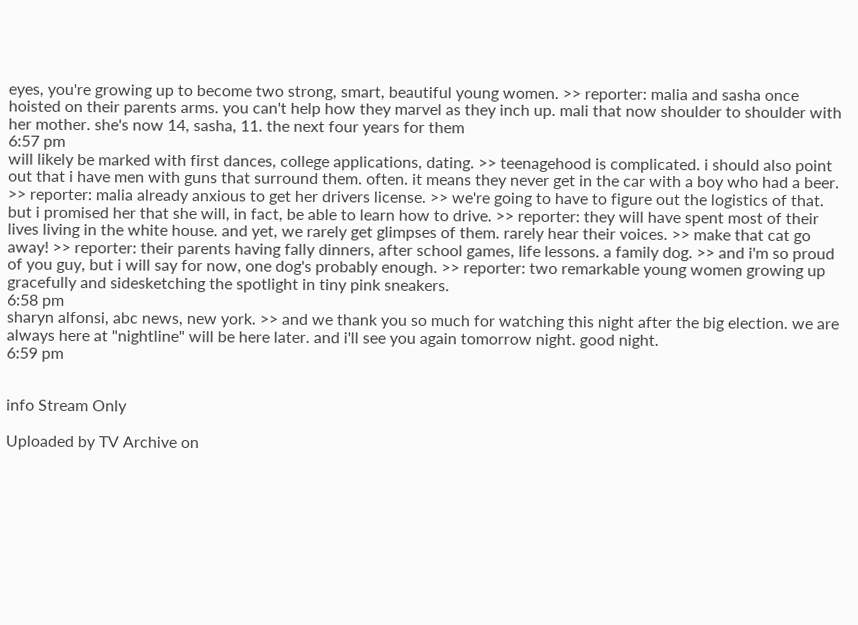eyes, you're growing up to become two strong, smart, beautiful young women. >> reporter: malia and sasha once hoisted on their parents arms. you can't help how they marvel as they inch up. mali that now shoulder to shoulder with her mother. she's now 14, sasha, 11. the next four years for them
6:57 pm
will likely be marked with first dances, college applications, dating. >> teenagehood is complicated. i should also point out that i have men with guns that surround them. often. it means they never get in the car with a boy who had a beer. >> reporter: malia already anxious to get her drivers license. >> we're going to have to figure out the logistics of that. but i promised her that she will, in fact, be able to learn how to drive. >> reporter: they will have spent most of their lives living in the white house. and yet, we rarely get glimpses of them. rarely hear their voices. >> make that cat go away! >> reporter: their parents having fally dinners, after school games, life lessons. a family dog. >> and i'm so proud of you guy, but i will say for now, one dog's probably enough. >> reporter: two remarkable young women growing up gracefully and sidesketching the spotlight in tiny pink sneakers.
6:58 pm
sharyn alfonsi, abc news, new york. >> and we thank you so much for watching this night after the big election. we are always here at "nightline" will be here later. and i'll see you again tomorrow night. good night.
6:59 pm


info Stream Only

Uploaded by TV Archive on